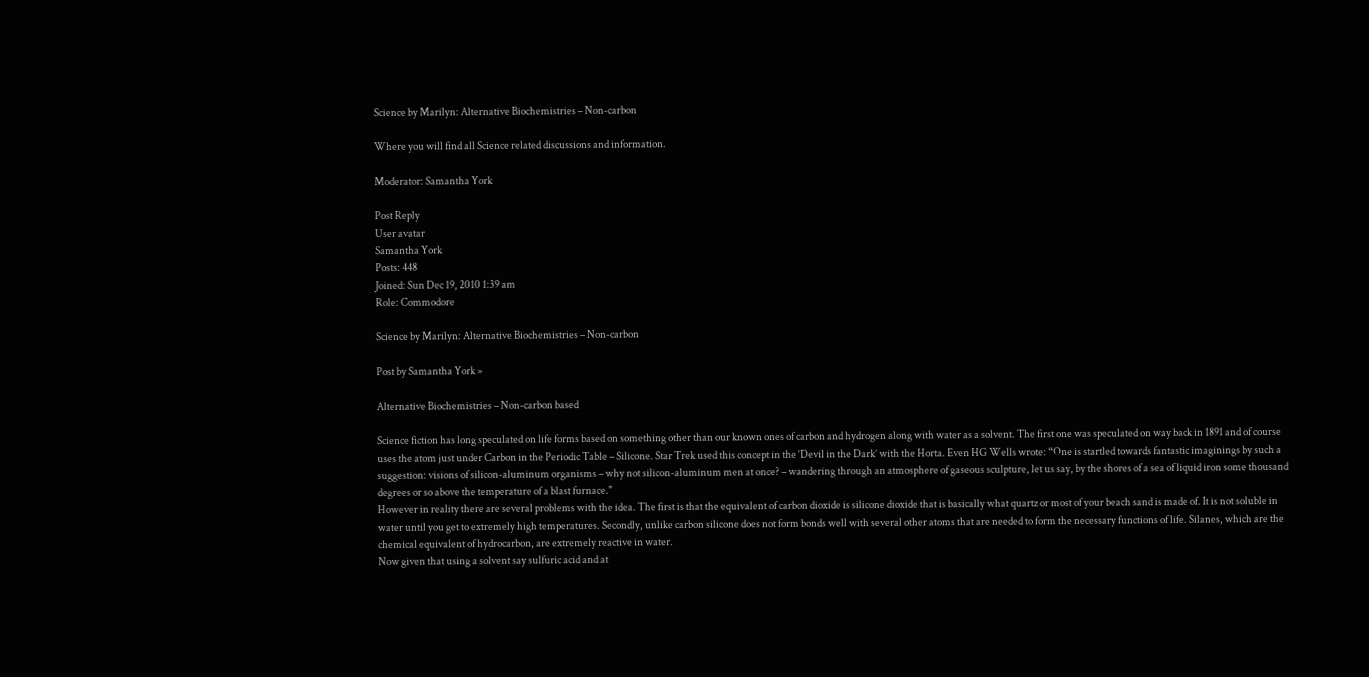Science by Marilyn: Alternative Biochemistries – Non-carbon

Where you will find all Science related discussions and information.

Moderator: Samantha York

Post Reply
User avatar
Samantha York
Posts: 448
Joined: Sun Dec 19, 2010 1:39 am
Role: Commodore

Science by Marilyn: Alternative Biochemistries – Non-carbon

Post by Samantha York »

Alternative Biochemistries – Non-carbon based

Science fiction has long speculated on life forms based on something other than our known ones of carbon and hydrogen along with water as a solvent. The first one was speculated on way back in 1891 and of course uses the atom just under Carbon in the Periodic Table – Silicone. Star Trek used this concept in the ‘Devil in the Dark’ with the Horta. Even HG Wells wrote: “One is startled towards fantastic imaginings by such a suggestion: visions of silicon-aluminum organisms – why not silicon-aluminum men at once? – wandering through an atmosphere of gaseous sculpture, let us say, by the shores of a sea of liquid iron some thousand degrees or so above the temperature of a blast furnace."
However in reality there are several problems with the idea. The first is that the equivalent of carbon dioxide is silicone dioxide that is basically what quartz or most of your beach sand is made of. It is not soluble in water until you get to extremely high temperatures. Secondly, unlike carbon silicone does not form bonds well with several other atoms that are needed to form the necessary functions of life. Silanes, which are the chemical equivalent of hydrocarbon, are extremely reactive in water.
Now given that using a solvent say sulfuric acid and at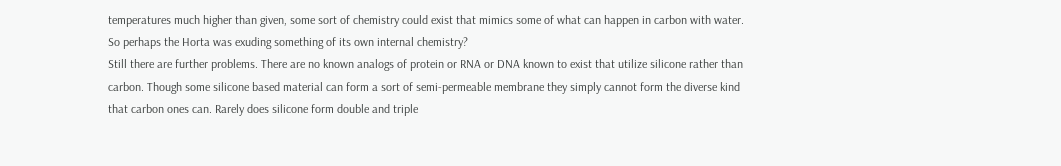temperatures much higher than given, some sort of chemistry could exist that mimics some of what can happen in carbon with water. So perhaps the Horta was exuding something of its own internal chemistry?
Still there are further problems. There are no known analogs of protein or RNA or DNA known to exist that utilize silicone rather than carbon. Though some silicone based material can form a sort of semi-permeable membrane they simply cannot form the diverse kind that carbon ones can. Rarely does silicone form double and triple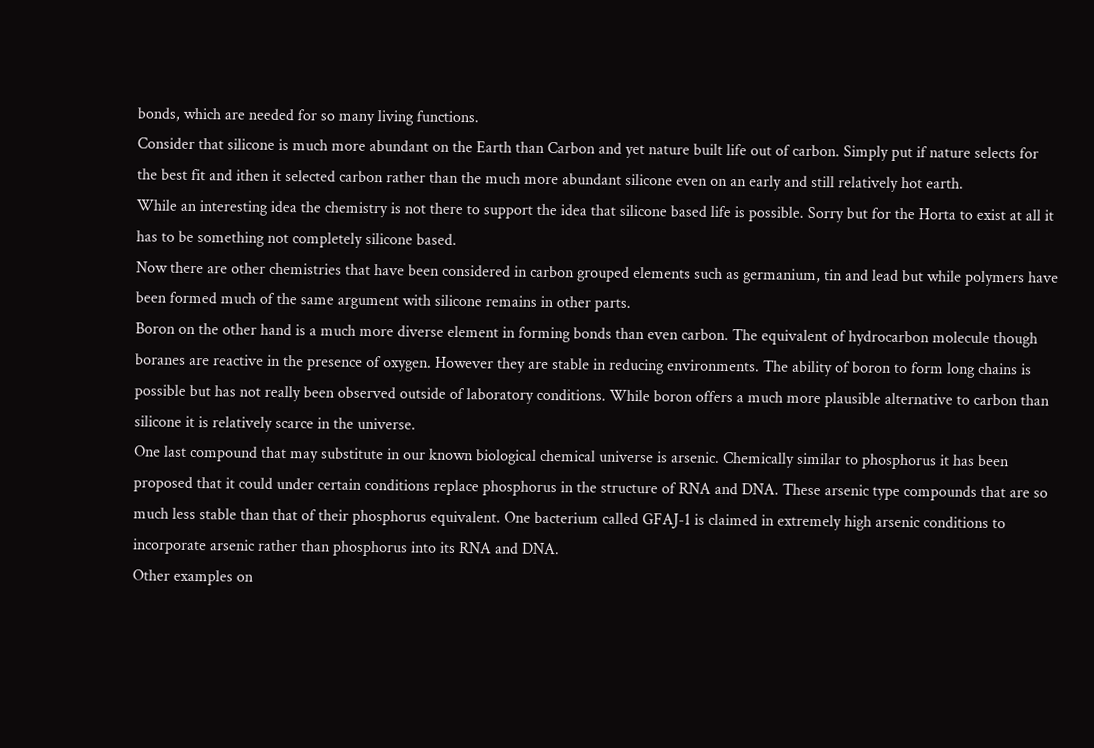bonds, which are needed for so many living functions.
Consider that silicone is much more abundant on the Earth than Carbon and yet nature built life out of carbon. Simply put if nature selects for the best fit and ithen it selected carbon rather than the much more abundant silicone even on an early and still relatively hot earth.
While an interesting idea the chemistry is not there to support the idea that silicone based life is possible. Sorry but for the Horta to exist at all it has to be something not completely silicone based.
Now there are other chemistries that have been considered in carbon grouped elements such as germanium, tin and lead but while polymers have been formed much of the same argument with silicone remains in other parts.
Boron on the other hand is a much more diverse element in forming bonds than even carbon. The equivalent of hydrocarbon molecule though boranes are reactive in the presence of oxygen. However they are stable in reducing environments. The ability of boron to form long chains is possible but has not really been observed outside of laboratory conditions. While boron offers a much more plausible alternative to carbon than silicone it is relatively scarce in the universe.
One last compound that may substitute in our known biological chemical universe is arsenic. Chemically similar to phosphorus it has been proposed that it could under certain conditions replace phosphorus in the structure of RNA and DNA. These arsenic type compounds that are so much less stable than that of their phosphorus equivalent. One bacterium called GFAJ-1 is claimed in extremely high arsenic conditions to incorporate arsenic rather than phosphorus into its RNA and DNA.
Other examples on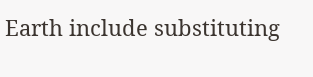Earth include substituting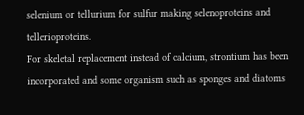selenium or tellurium for sulfur making selenoproteins and tellerioproteins.
For skeletal replacement instead of calcium, strontium has been incorporated and some organism such as sponges and diatoms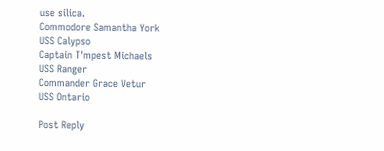use silica.
Commodore Samantha York
USS Calypso
Captain T'mpest Michaels
USS Ranger
Commander Grace Vetur
USS Ontario

Post Reply